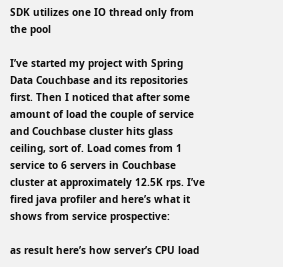SDK utilizes one IO thread only from the pool

I’ve started my project with Spring Data Couchbase and its repositories first. Then I noticed that after some amount of load the couple of service and Couchbase cluster hits glass ceiling, sort of. Load comes from 1 service to 6 servers in Couchbase cluster at approximately 12.5K rps. I’ve fired java profiler and here’s what it shows from service prospective:

as result here’s how server’s CPU load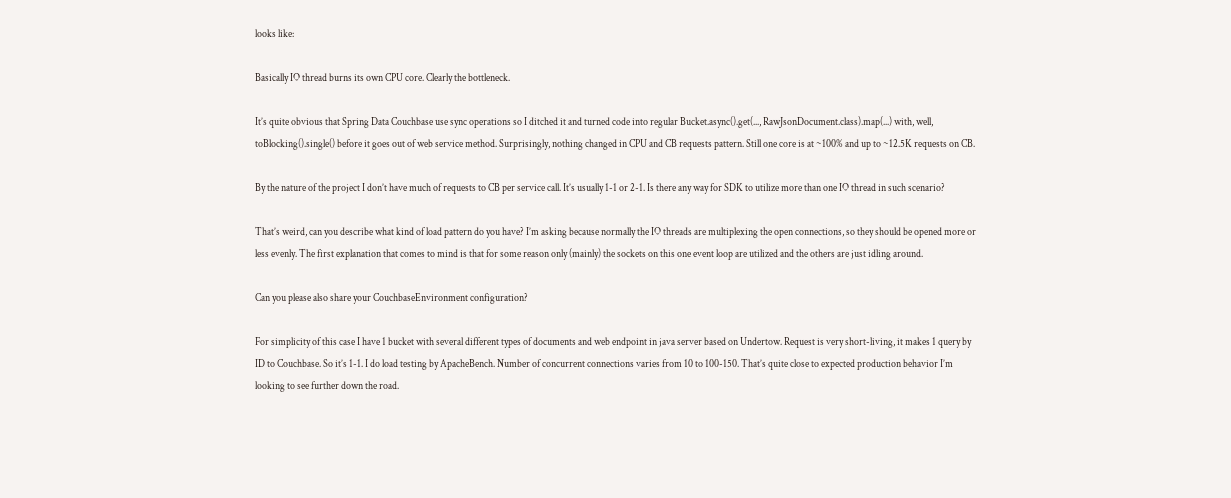looks like:

Basically IO thread burns its own CPU core. Clearly the bottleneck.

It’s quite obvious that Spring Data Couchbase use sync operations so I ditched it and turned code into regular Bucket.async().get(..., RawJsonDocument.class).map(...) with, well, toBlocking().single() before it goes out of web service method. Surprisingly, nothing changed in CPU and CB requests pattern. Still one core is at ~100% and up to ~12.5K requests on CB.

By the nature of the project I don’t have much of requests to CB per service call. It’s usually 1-1 or 2-1. Is there any way for SDK to utilize more than one IO thread in such scenario?

That’s weird, can you describe what kind of load pattern do you have? I’m asking because normally the IO threads are multiplexing the open connections, so they should be opened more or less evenly. The first explanation that comes to mind is that for some reason only (mainly) the sockets on this one event loop are utilized and the others are just idling around.

Can you please also share your CouchbaseEnvironment configuration?

For simplicity of this case I have 1 bucket with several different types of documents and web endpoint in java server based on Undertow. Request is very short-living, it makes 1 query by ID to Couchbase. So it’s 1-1. I do load testing by ApacheBench. Number of concurrent connections varies from 10 to 100-150. That’s quite close to expected production behavior I’m looking to see further down the road.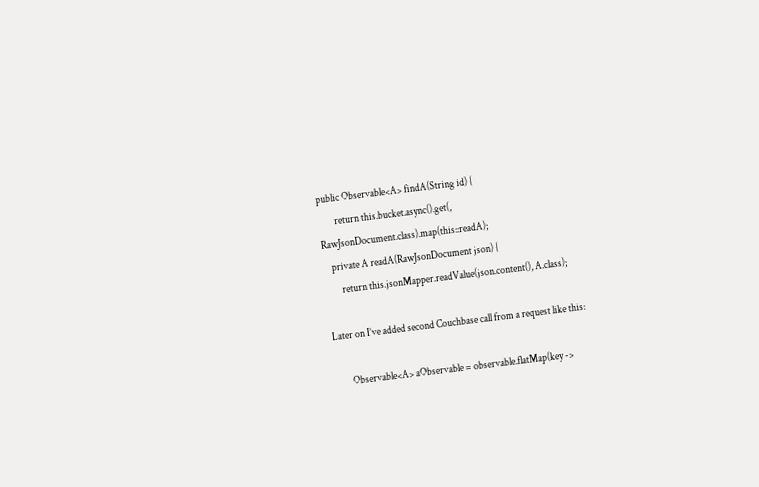public Observable<A> findA(String id) {
        return this.bucket.async().get(, RawJsonDocument.class).map(this::readA);
    private A readA(RawJsonDocument json) {
        return this.jsonMapper.readValue(json.content(), A.class);

Later on I’ve added second Couchbase call from a request like this:

        Observable<A> aObservable = observable.flatMap(key ->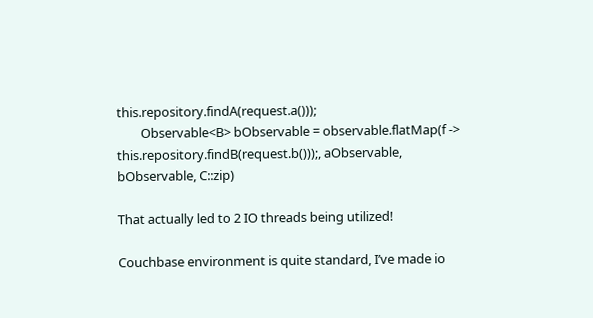this.repository.findA(request.a()));
        Observable<B> bObservable = observable.flatMap(f -> this.repository.findB(request.b()));, aObservable, bObservable, C::zip)

That actually led to 2 IO threads being utilized!

Couchbase environment is quite standard, I’ve made io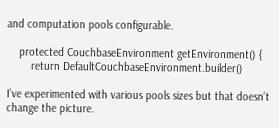and computation pools configurable.

    protected CouchbaseEnvironment getEnvironment() {
        return DefaultCouchbaseEnvironment.builder()

I’ve experimented with various pools sizes but that doesn’t change the picture.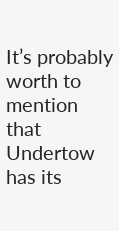It’s probably worth to mention that Undertow has its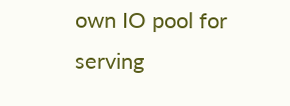own IO pool for serving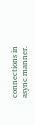connections in async manner.